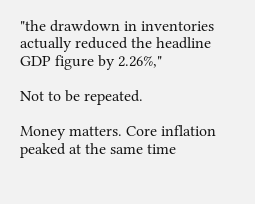"the drawdown in inventories actually reduced the headline GDP figure by 2.26%,"

Not to be repeated.

Money matters. Core inflation peaked at the same time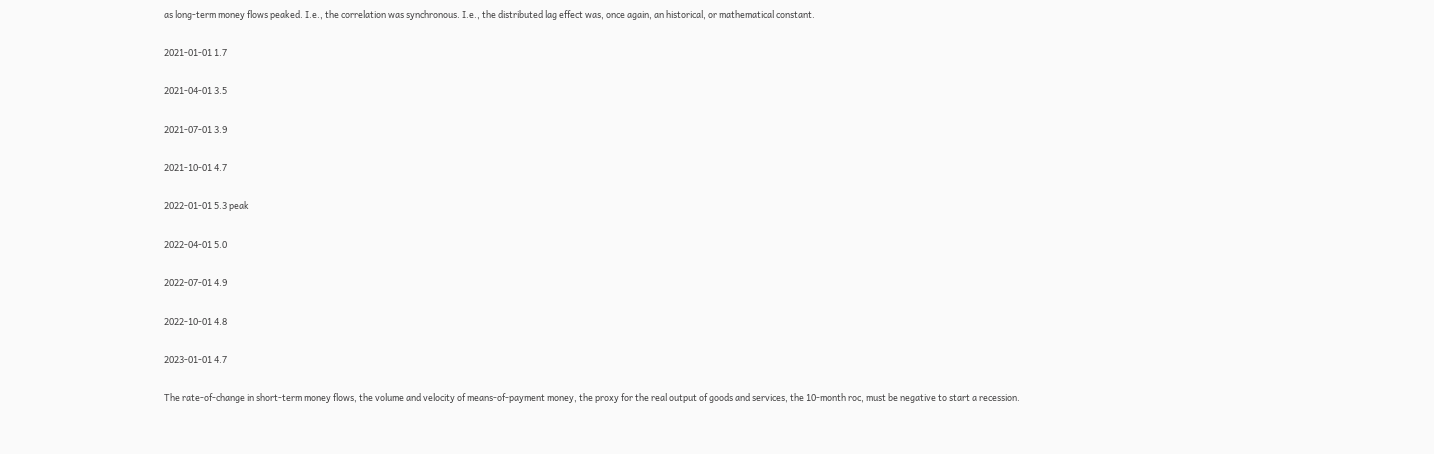as long-term money flows peaked. I.e., the correlation was synchronous. I.e., the distributed lag effect was, once again, an historical, or mathematical constant.

2021-01-01 1.7

2021-04-01 3.5

2021-07-01 3.9

2021-10-01 4.7

2022-01-01 5.3 peak

2022-04-01 5.0

2022-07-01 4.9

2022-10-01 4.8

2023-01-01 4.7

The rate-of-change in short-term money flows, the volume and velocity of means-of-payment money, the proxy for the real output of goods and services, the 10-month roc, must be negative to start a recession.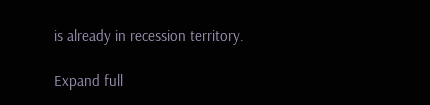is already in recession territory.

Expand full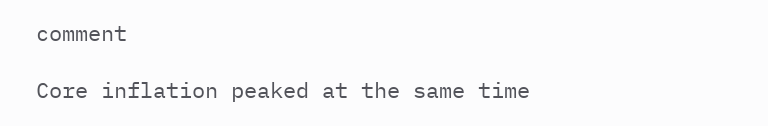comment

Core inflation peaked at the same time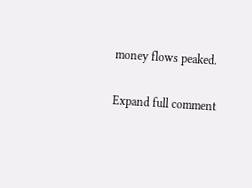money flows peaked.

Expand full comment